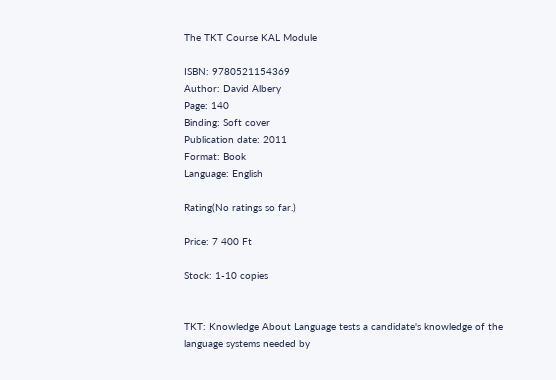The TKT Course KAL Module

ISBN: 9780521154369
Author: David Albery
Page: 140
Binding: Soft cover
Publication date: 2011
Format: Book
Language: English

Rating(No ratings so far.)

Price: 7 400 Ft

Stock: 1-10 copies


TKT: Knowledge About Language tests a candidate's knowledge of the language systems needed by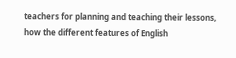teachers for planning and teaching their lessons, how the different features of English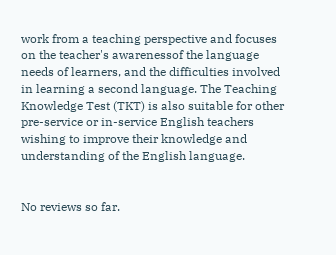work from a teaching perspective and focuses on the teacher's awarenessof the language needs of learners, and the difficulties involved in learning a second language. The Teaching Knowledge Test (TKT) is also suitable for other pre-service or in-service English teachers wishing to improve their knowledge and understanding of the English language.


No reviews so far.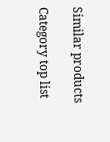Similar products

Category top list